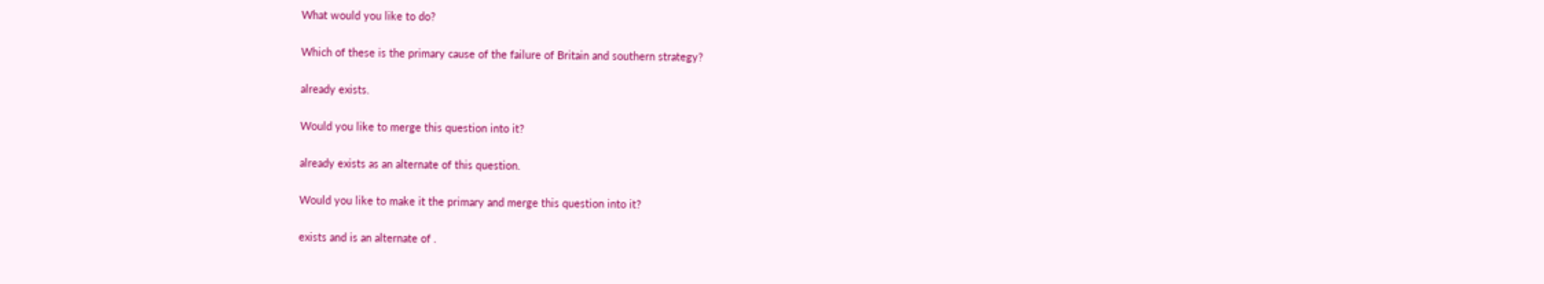What would you like to do?

Which of these is the primary cause of the failure of Britain and southern strategy?

already exists.

Would you like to merge this question into it?

already exists as an alternate of this question.

Would you like to make it the primary and merge this question into it?

exists and is an alternate of .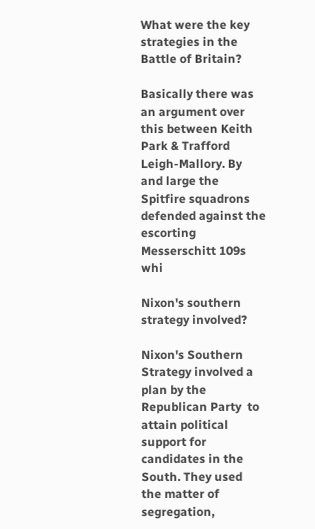What were the key strategies in the Battle of Britain?

Basically there was an argument over this between Keith Park & Trafford Leigh-Mallory. By and large the Spitfire squadrons defended against the escorting Messerschitt 109s whi

Nixon's southern strategy involved?

Nixon's Southern Strategy involved a plan by the Republican Party  to attain political support for candidates in the South. They used  the matter of segregation,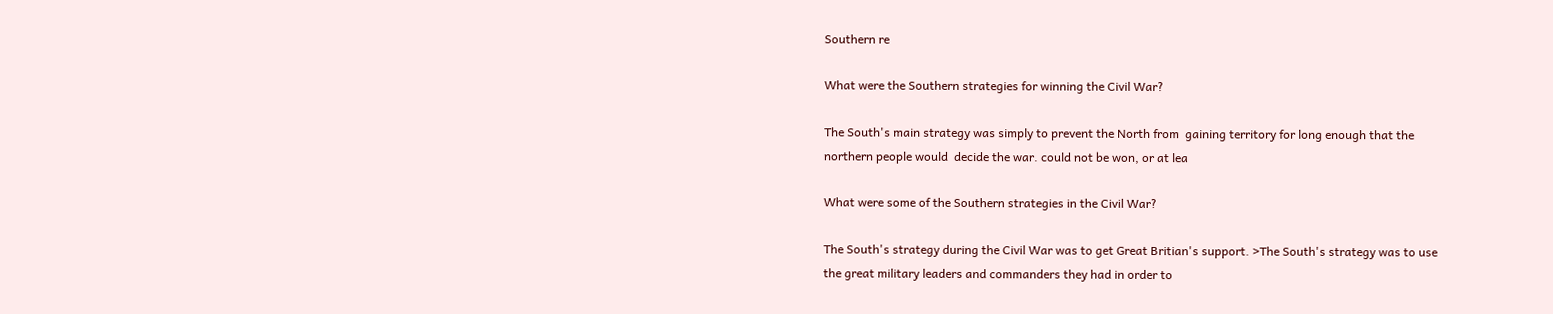Southern re

What were the Southern strategies for winning the Civil War?

The South's main strategy was simply to prevent the North from  gaining territory for long enough that the northern people would  decide the war. could not be won, or at lea

What were some of the Southern strategies in the Civil War?

The South's strategy during the Civil War was to get Great Britian's support. >The South's strategy was to use the great military leaders and commanders they had in order to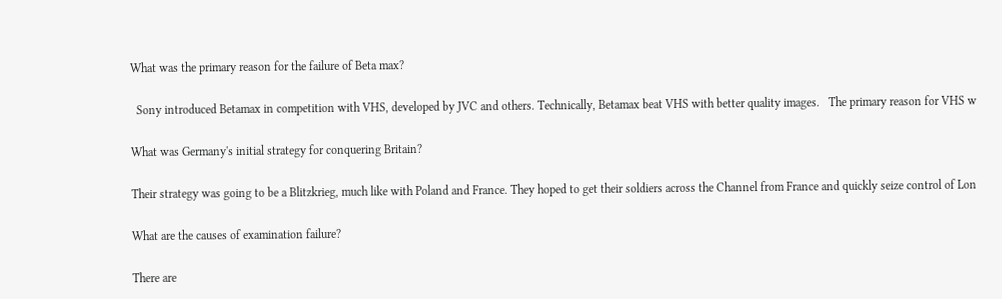What was the primary reason for the failure of Beta max?

  Sony introduced Betamax in competition with VHS, developed by JVC and others. Technically, Betamax beat VHS with better quality images.   The primary reason for VHS w

What was Germany's initial strategy for conquering Britain?

Their strategy was going to be a Blitzkrieg, much like with Poland and France. They hoped to get their soldiers across the Channel from France and quickly seize control of Lon

What are the causes of examination failure?

There are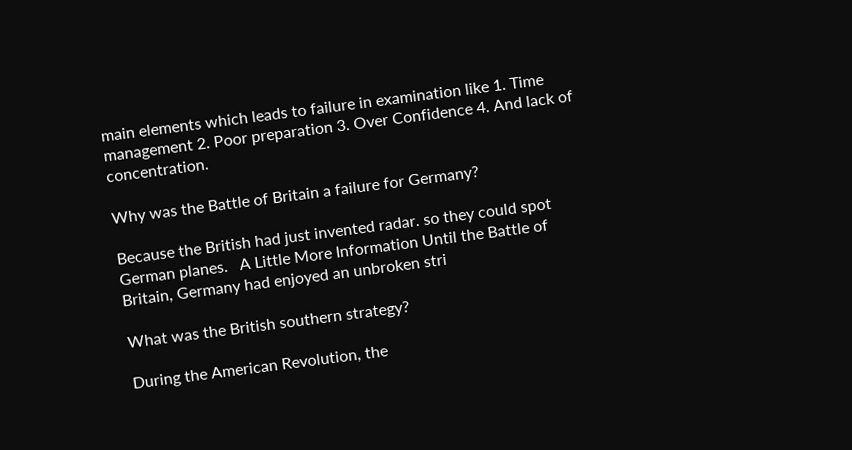main elements which leads to failure in examination like 1. Time management 2. Poor preparation 3. Over Confidence 4. And lack of concentration.

Why was the Battle of Britain a failure for Germany?

Because the British had just invented radar. so they could spot German planes.   A Little More Information Until the Battle of Britain, Germany had enjoyed an unbroken stri

What was the British southern strategy?

During the American Revolution, the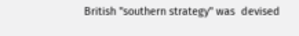British "southern strategy" was  devised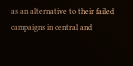as an alternative to their failed campaigns in central and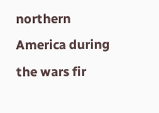northern America during the wars fir